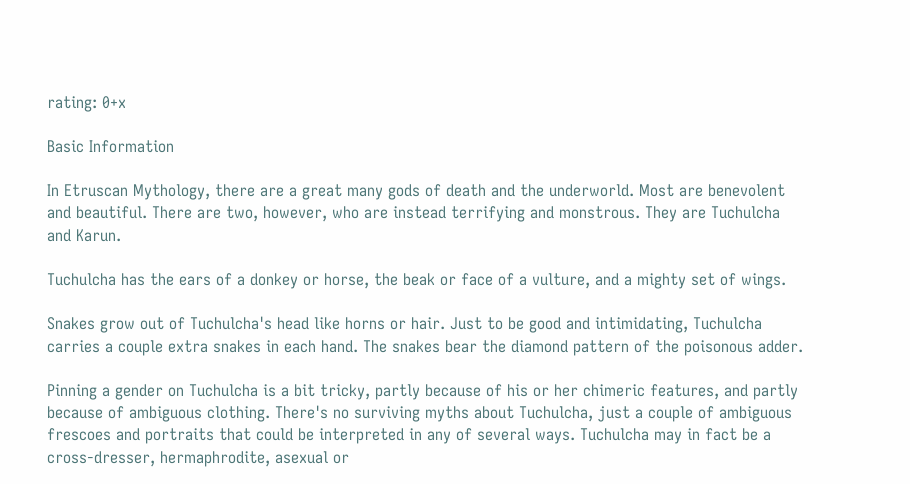rating: 0+x

Basic Information

In Etruscan Mythology, there are a great many gods of death and the underworld. Most are benevolent and beautiful. There are two, however, who are instead terrifying and monstrous. They are Tuchulcha and Karun.

Tuchulcha has the ears of a donkey or horse, the beak or face of a vulture, and a mighty set of wings.

Snakes grow out of Tuchulcha's head like horns or hair. Just to be good and intimidating, Tuchulcha carries a couple extra snakes in each hand. The snakes bear the diamond pattern of the poisonous adder.

Pinning a gender on Tuchulcha is a bit tricky, partly because of his or her chimeric features, and partly because of ambiguous clothing. There's no surviving myths about Tuchulcha, just a couple of ambiguous frescoes and portraits that could be interpreted in any of several ways. Tuchulcha may in fact be a cross-dresser, hermaphrodite, asexual or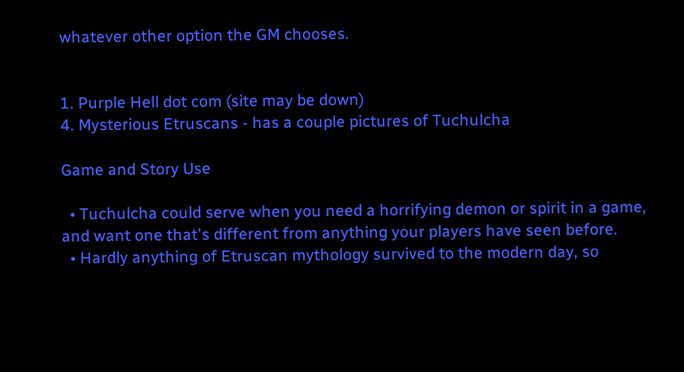whatever other option the GM chooses.


1. Purple Hell dot com (site may be down)
4. Mysterious Etruscans - has a couple pictures of Tuchulcha

Game and Story Use

  • Tuchulcha could serve when you need a horrifying demon or spirit in a game, and want one that's different from anything your players have seen before.
  • Hardly anything of Etruscan mythology survived to the modern day, so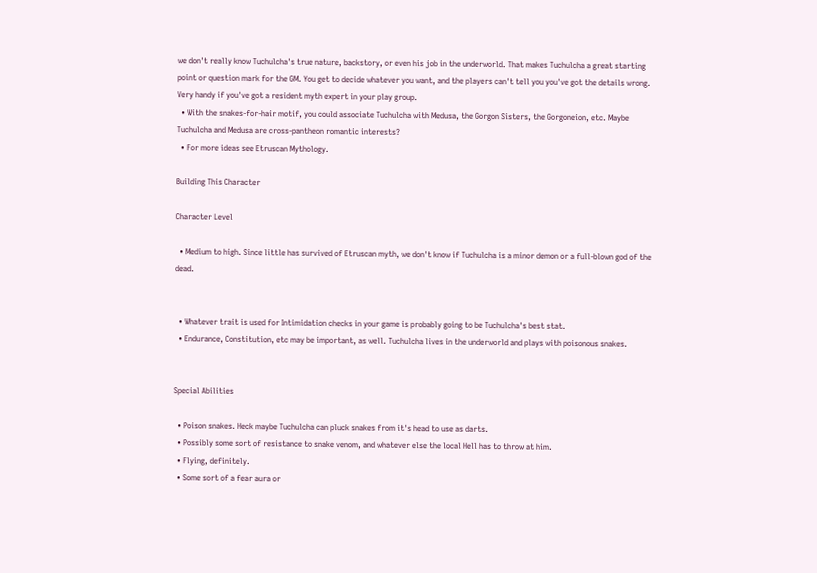we don't really know Tuchulcha's true nature, backstory, or even his job in the underworld. That makes Tuchulcha a great starting point or question mark for the GM. You get to decide whatever you want, and the players can't tell you you've got the details wrong. Very handy if you've got a resident myth expert in your play group.
  • With the snakes-for-hair motif, you could associate Tuchulcha with Medusa, the Gorgon Sisters, the Gorgoneion, etc. Maybe Tuchulcha and Medusa are cross-pantheon romantic interests?
  • For more ideas see Etruscan Mythology.

Building This Character

Character Level

  • Medium to high. Since little has survived of Etruscan myth, we don't know if Tuchulcha is a minor demon or a full-blown god of the dead.


  • Whatever trait is used for Intimidation checks in your game is probably going to be Tuchulcha's best stat.
  • Endurance, Constitution, etc may be important, as well. Tuchulcha lives in the underworld and plays with poisonous snakes.


Special Abilities

  • Poison snakes. Heck maybe Tuchulcha can pluck snakes from it's head to use as darts.
  • Possibly some sort of resistance to snake venom, and whatever else the local Hell has to throw at him.
  • Flying, definitely.
  • Some sort of a fear aura or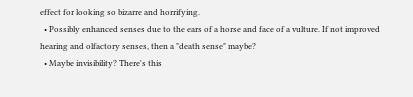effect for looking so bizarre and horrifying.
  • Possibly enhanced senses due to the ears of a horse and face of a vulture. If not improved hearing and olfactory senses, then a "death sense" maybe?
  • Maybe invisibility? There's this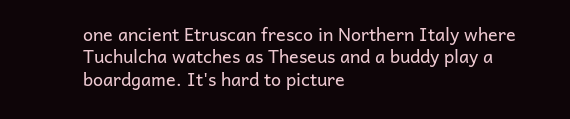one ancient Etruscan fresco in Northern Italy where Tuchulcha watches as Theseus and a buddy play a boardgame. It's hard to picture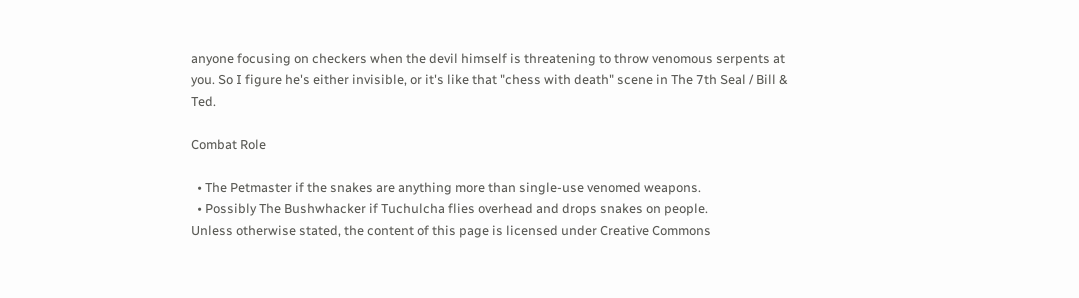anyone focusing on checkers when the devil himself is threatening to throw venomous serpents at you. So I figure he's either invisible, or it's like that "chess with death" scene in The 7th Seal / Bill & Ted.

Combat Role

  • The Petmaster if the snakes are anything more than single-use venomed weapons.
  • Possibly The Bushwhacker if Tuchulcha flies overhead and drops snakes on people.
Unless otherwise stated, the content of this page is licensed under Creative Commons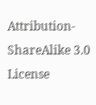Attribution-ShareAlike 3.0 License